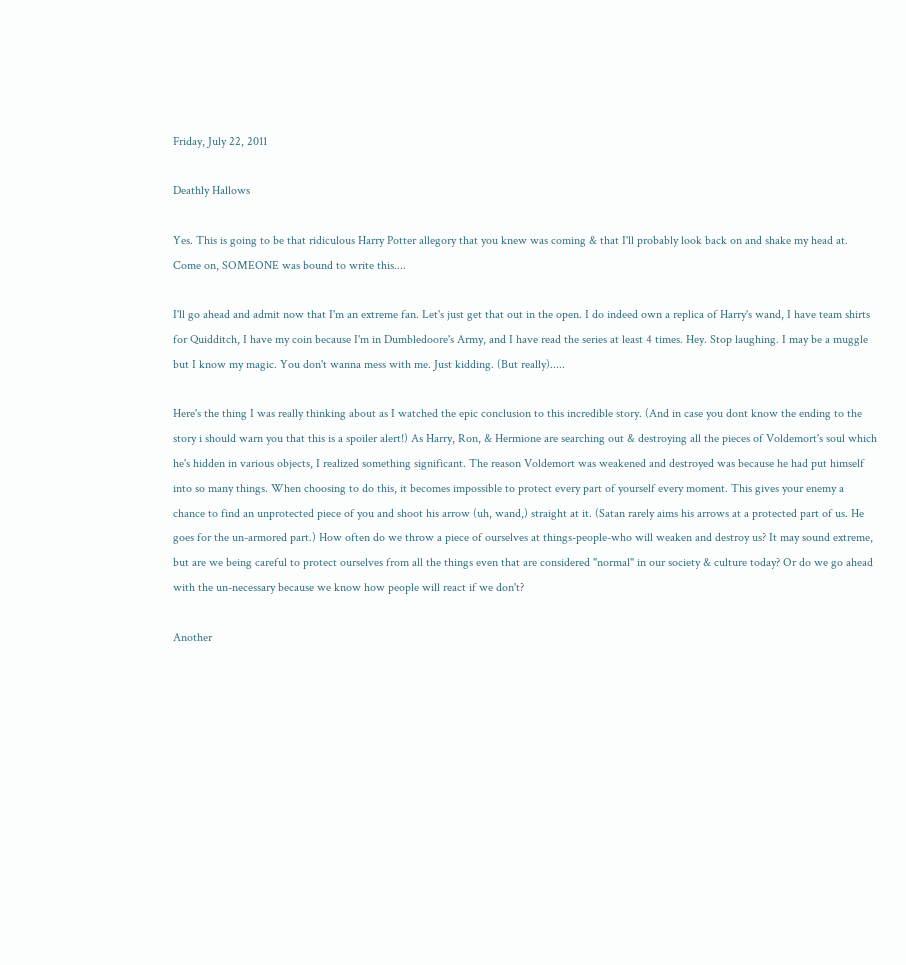Friday, July 22, 2011

Deathly Hallows

Yes. This is going to be that ridiculous Harry Potter allegory that you knew was coming & that I'll probably look back on and shake my head at. Come on, SOMEONE was bound to write this....

I'll go ahead and admit now that I'm an extreme fan. Let's just get that out in the open. I do indeed own a replica of Harry's wand, I have team shirts for Quidditch, I have my coin because I'm in Dumbledoore's Army, and I have read the series at least 4 times. Hey. Stop laughing. I may be a muggle but I know my magic. You don't wanna mess with me. Just kidding. (But really).....

Here's the thing I was really thinking about as I watched the epic conclusion to this incredible story. (And in case you dont know the ending to the story i should warn you that this is a spoiler alert!) As Harry, Ron, & Hermione are searching out & destroying all the pieces of Voldemort's soul which he's hidden in various objects, I realized something significant. The reason Voldemort was weakened and destroyed was because he had put himself into so many things. When choosing to do this, it becomes impossible to protect every part of yourself every moment. This gives your enemy a chance to find an unprotected piece of you and shoot his arrow (uh, wand,) straight at it. (Satan rarely aims his arrows at a protected part of us. He goes for the un-armored part.) How often do we throw a piece of ourselves at things-people-who will weaken and destroy us? It may sound extreme, but are we being careful to protect ourselves from all the things even that are considered "normal" in our society & culture today? Or do we go ahead with the un-necessary because we know how people will react if we don't?

Another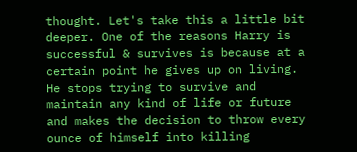thought. Let's take this a little bit deeper. One of the reasons Harry is successful & survives is because at a certain point he gives up on living. He stops trying to survive and maintain any kind of life or future and makes the decision to throw every ounce of himself into killing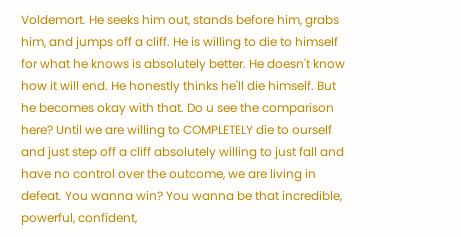Voldemort. He seeks him out, stands before him, grabs him, and jumps off a cliff. He is willing to die to himself for what he knows is absolutely better. He doesn't know how it will end. He honestly thinks he'll die himself. But he becomes okay with that. Do u see the comparison here? Until we are willing to COMPLETELY die to ourself and just step off a cliff absolutely willing to just fall and have no control over the outcome, we are living in defeat. You wanna win? You wanna be that incredible, powerful, confident,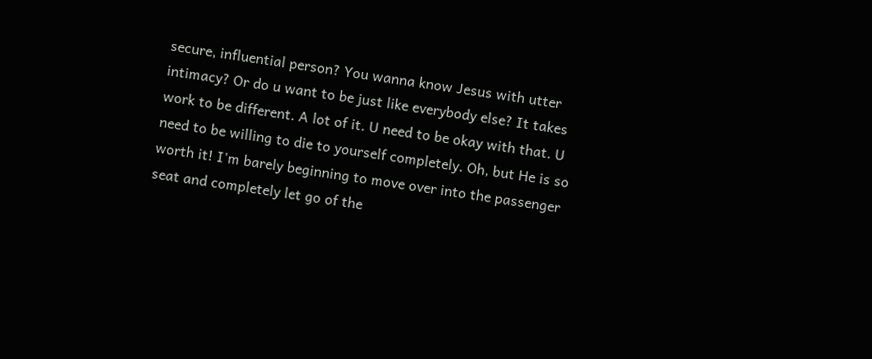secure, influential person? You wanna know Jesus with utter intimacy? Or do u want to be just like everybody else? It takes work to be different. A lot of it. U need to be okay with that. U need to be willing to die to yourself completely. Oh, but He is so worth it! I'm barely beginning to move over into the passenger seat and completely let go of the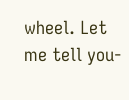wheel. Let me tell you-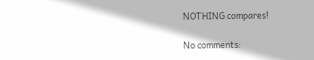NOTHING compares!

No comments: